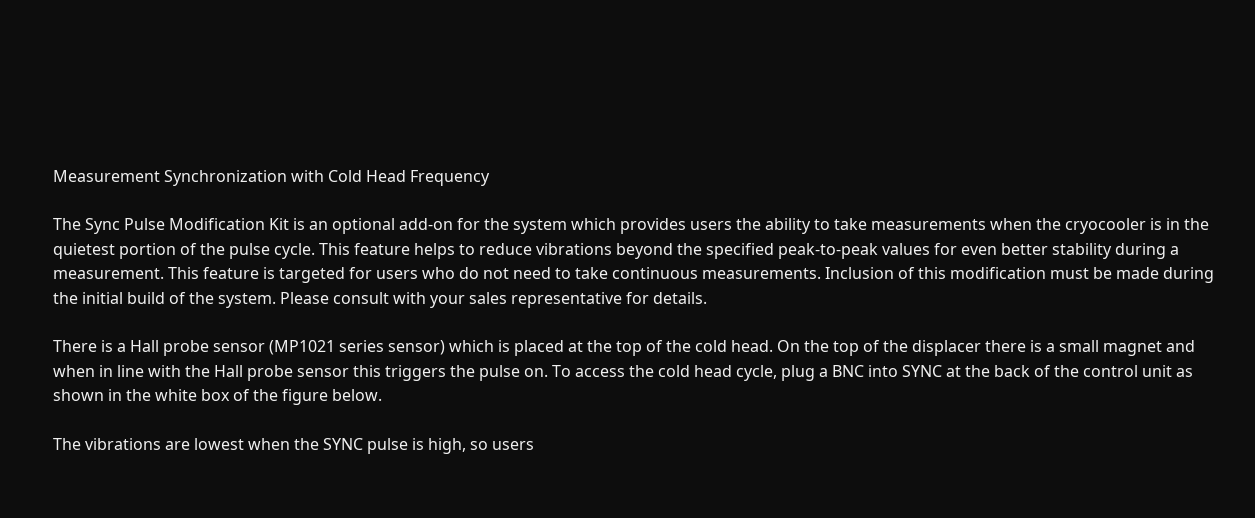Measurement Synchronization with Cold Head Frequency

The Sync Pulse Modification Kit is an optional add-on for the system which provides users the ability to take measurements when the cryocooler is in the quietest portion of the pulse cycle. This feature helps to reduce vibrations beyond the specified peak-to-peak values for even better stability during a measurement. This feature is targeted for users who do not need to take continuous measurements. Inclusion of this modification must be made during the initial build of the system. Please consult with your sales representative for details.

There is a Hall probe sensor (MP1021 series sensor) which is placed at the top of the cold head. On the top of the displacer there is a small magnet and when in line with the Hall probe sensor this triggers the pulse on. To access the cold head cycle, plug a BNC into SYNC at the back of the control unit as shown in the white box of the figure below.

The vibrations are lowest when the SYNC pulse is high, so users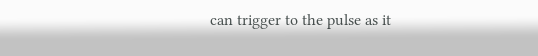can trigger to the pulse as it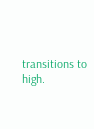transitions to high.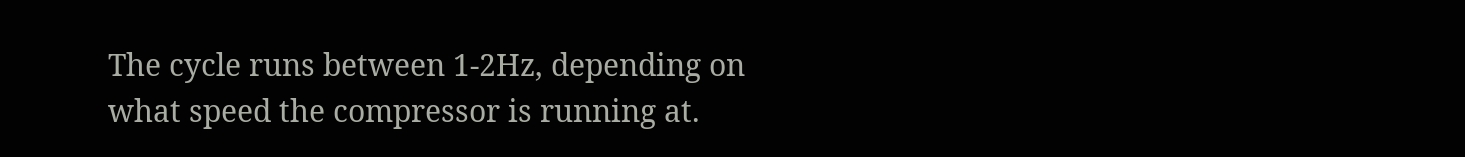The cycle runs between 1-2Hz, depending on what speed the compressor is running at.